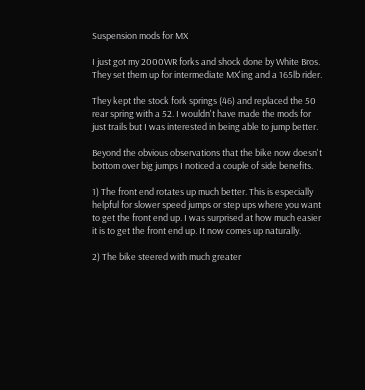Suspension mods for MX

I just got my 2000WR forks and shock done by White Bros. They set them up for intermediate MX'ing and a 165lb rider.

They kept the stock fork springs (46) and replaced the 50 rear spring with a 52. I wouldn't have made the mods for just trails but I was interested in being able to jump better.

Beyond the obvious observations that the bike now doesn't bottom over big jumps I noticed a couple of side benefits.

1) The front end rotates up much better. This is especially helpful for slower speed jumps or step ups where you want to get the front end up. I was surprised at how much easier it is to get the front end up. It now comes up naturally.

2) The bike steered with much greater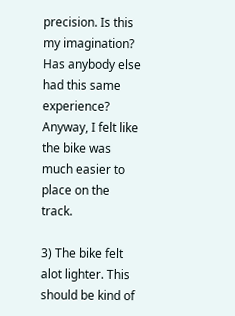precision. Is this my imagination? Has anybody else had this same experience? Anyway, I felt like the bike was much easier to place on the track.

3) The bike felt alot lighter. This should be kind of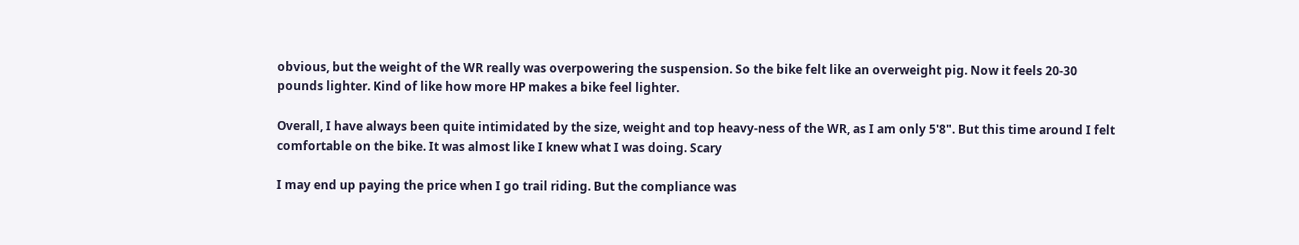obvious, but the weight of the WR really was overpowering the suspension. So the bike felt like an overweight pig. Now it feels 20-30 pounds lighter. Kind of like how more HP makes a bike feel lighter.

Overall, I have always been quite intimidated by the size, weight and top heavy-ness of the WR, as I am only 5'8". But this time around I felt comfortable on the bike. It was almost like I knew what I was doing. Scary

I may end up paying the price when I go trail riding. But the compliance was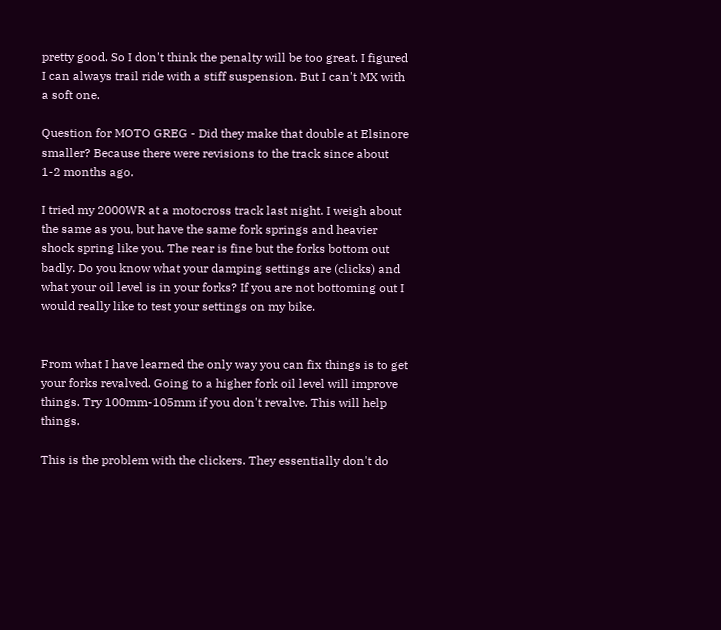pretty good. So I don't think the penalty will be too great. I figured I can always trail ride with a stiff suspension. But I can't MX with a soft one.

Question for MOTO GREG - Did they make that double at Elsinore smaller? Because there were revisions to the track since about 1-2 months ago.

I tried my 2000WR at a motocross track last night. I weigh about the same as you, but have the same fork springs and heavier shock spring like you. The rear is fine but the forks bottom out badly. Do you know what your damping settings are (clicks) and what your oil level is in your forks? If you are not bottoming out I would really like to test your settings on my bike.


From what I have learned the only way you can fix things is to get your forks revalved. Going to a higher fork oil level will improve things. Try 100mm-105mm if you don't revalve. This will help things.

This is the problem with the clickers. They essentially don't do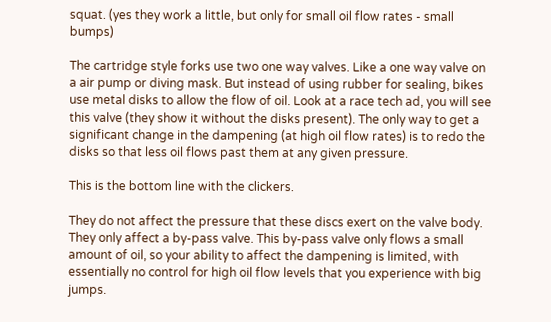squat. (yes they work a little, but only for small oil flow rates - small bumps)

The cartridge style forks use two one way valves. Like a one way valve on a air pump or diving mask. But instead of using rubber for sealing, bikes use metal disks to allow the flow of oil. Look at a race tech ad, you will see this valve (they show it without the disks present). The only way to get a significant change in the dampening (at high oil flow rates) is to redo the disks so that less oil flows past them at any given pressure.

This is the bottom line with the clickers.

They do not affect the pressure that these discs exert on the valve body. They only affect a by-pass valve. This by-pass valve only flows a small amount of oil, so your ability to affect the dampening is limited, with essentially no control for high oil flow levels that you experience with big jumps.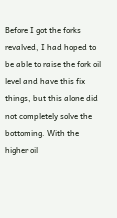Before I got the forks revalved, I had hoped to be able to raise the fork oil level and have this fix things, but this alone did not completely solve the bottoming. With the higher oil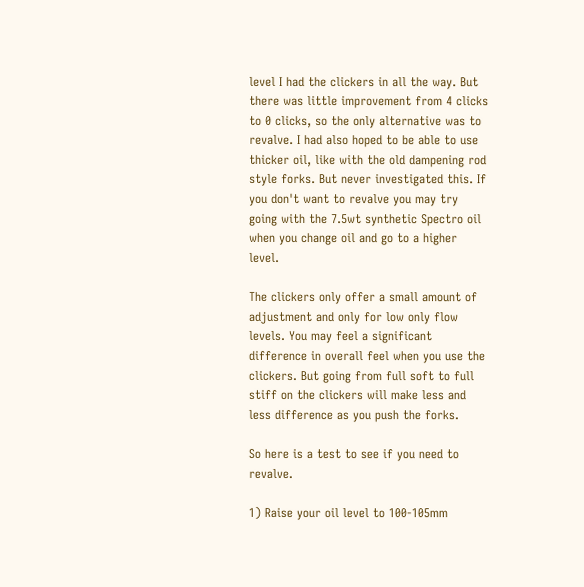level I had the clickers in all the way. But there was little improvement from 4 clicks to 0 clicks, so the only alternative was to revalve. I had also hoped to be able to use thicker oil, like with the old dampening rod style forks. But never investigated this. If you don't want to revalve you may try going with the 7.5wt synthetic Spectro oil when you change oil and go to a higher level.

The clickers only offer a small amount of adjustment and only for low only flow levels. You may feel a significant difference in overall feel when you use the clickers. But going from full soft to full stiff on the clickers will make less and less difference as you push the forks.

So here is a test to see if you need to revalve.

1) Raise your oil level to 100-105mm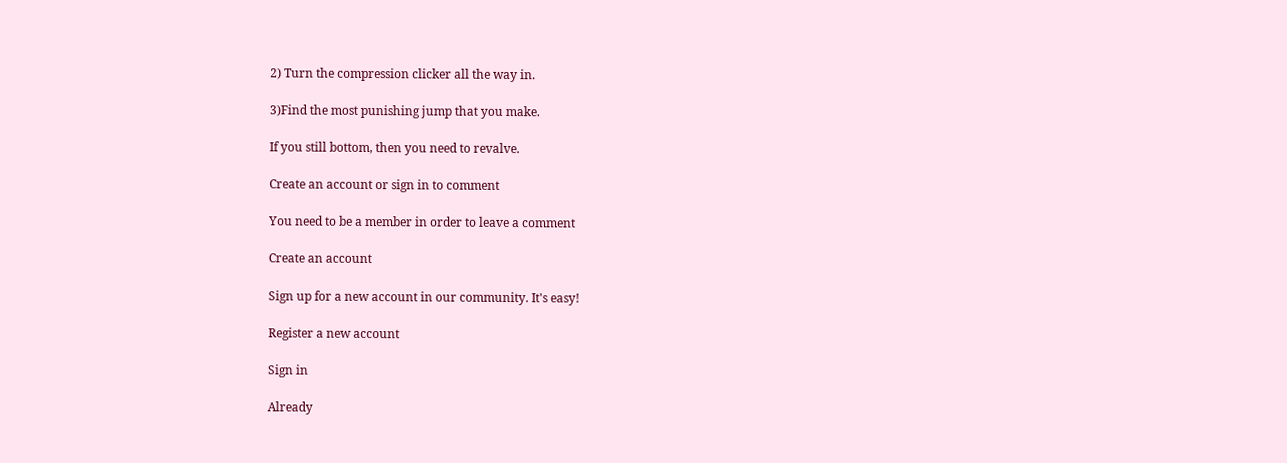2) Turn the compression clicker all the way in.

3)Find the most punishing jump that you make.

If you still bottom, then you need to revalve.

Create an account or sign in to comment

You need to be a member in order to leave a comment

Create an account

Sign up for a new account in our community. It's easy!

Register a new account

Sign in

Already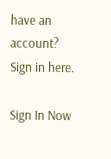have an account? Sign in here.

Sign In Now